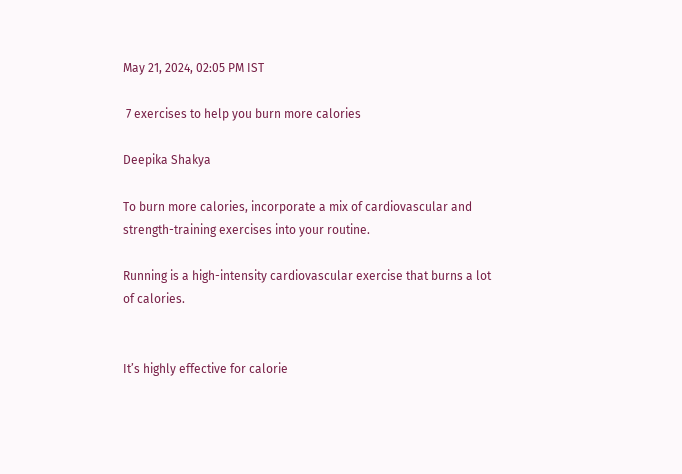May 21, 2024, 02:05 PM IST

 7 exercises to help you burn more calories

Deepika Shakya

To burn more calories, incorporate a mix of cardiovascular and strength-training exercises into your routine.

Running is a high-intensity cardiovascular exercise that burns a lot of calories.


It’s highly effective for calorie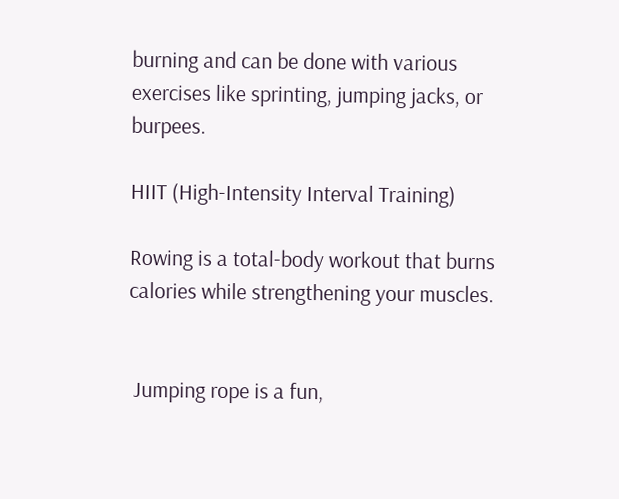burning and can be done with various exercises like sprinting, jumping jacks, or burpees.

HIIT (High-Intensity Interval Training)

Rowing is a total-body workout that burns calories while strengthening your muscles.


 Jumping rope is a fun,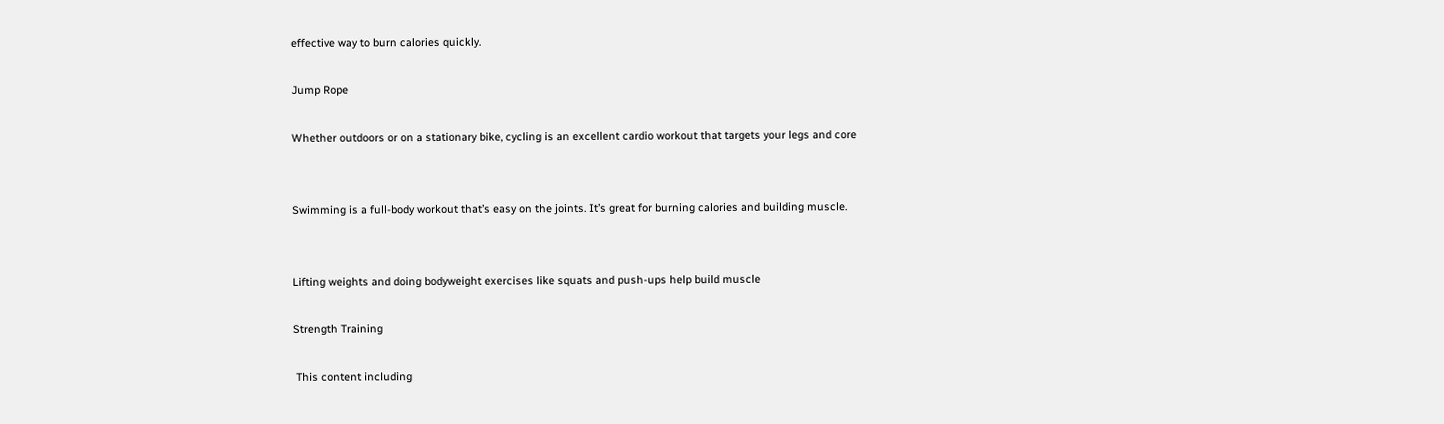effective way to burn calories quickly.

Jump Rope

Whether outdoors or on a stationary bike, cycling is an excellent cardio workout that targets your legs and core


Swimming is a full-body workout that’s easy on the joints. It’s great for burning calories and building muscle.


Lifting weights and doing bodyweight exercises like squats and push-ups help build muscle

Strength Training

 This content including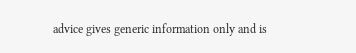advice gives generic information only and is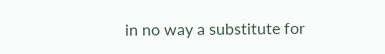in no way a substitute for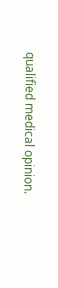qualified medical opinion.